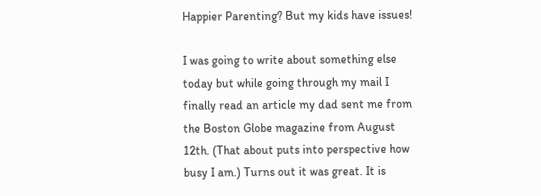Happier Parenting? But my kids have issues!

I was going to write about something else today but while going through my mail I finally read an article my dad sent me from the Boston Globe magazine from August 12th. (That about puts into perspective how busy I am.) Turns out it was great. It is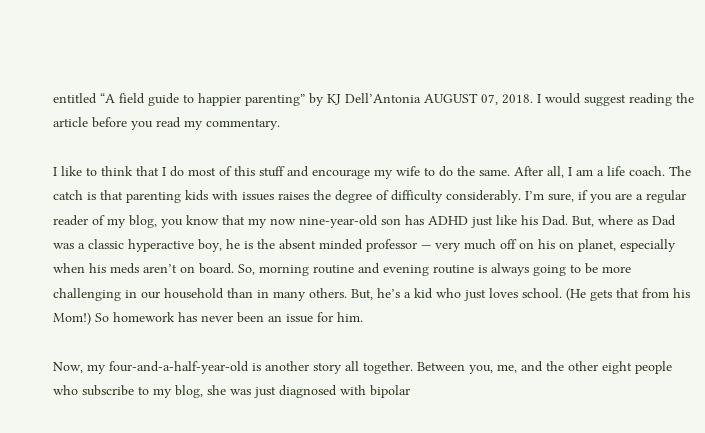entitled “A field guide to happier parenting” by KJ Dell’Antonia AUGUST 07, 2018. I would suggest reading the article before you read my commentary.

I like to think that I do most of this stuff and encourage my wife to do the same. After all, I am a life coach. The catch is that parenting kids with issues raises the degree of difficulty considerably. I’m sure, if you are a regular reader of my blog, you know that my now nine-year-old son has ADHD just like his Dad. But, where as Dad was a classic hyperactive boy, he is the absent minded professor — very much off on his on planet, especially when his meds aren’t on board. So, morning routine and evening routine is always going to be more challenging in our household than in many others. But, he’s a kid who just loves school. (He gets that from his Mom!) So homework has never been an issue for him.

Now, my four-and-a-half-year-old is another story all together. Between you, me, and the other eight people who subscribe to my blog, she was just diagnosed with bipolar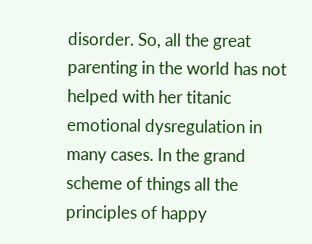disorder. So, all the great parenting in the world has not helped with her titanic emotional dysregulation in many cases. In the grand scheme of things all the principles of happy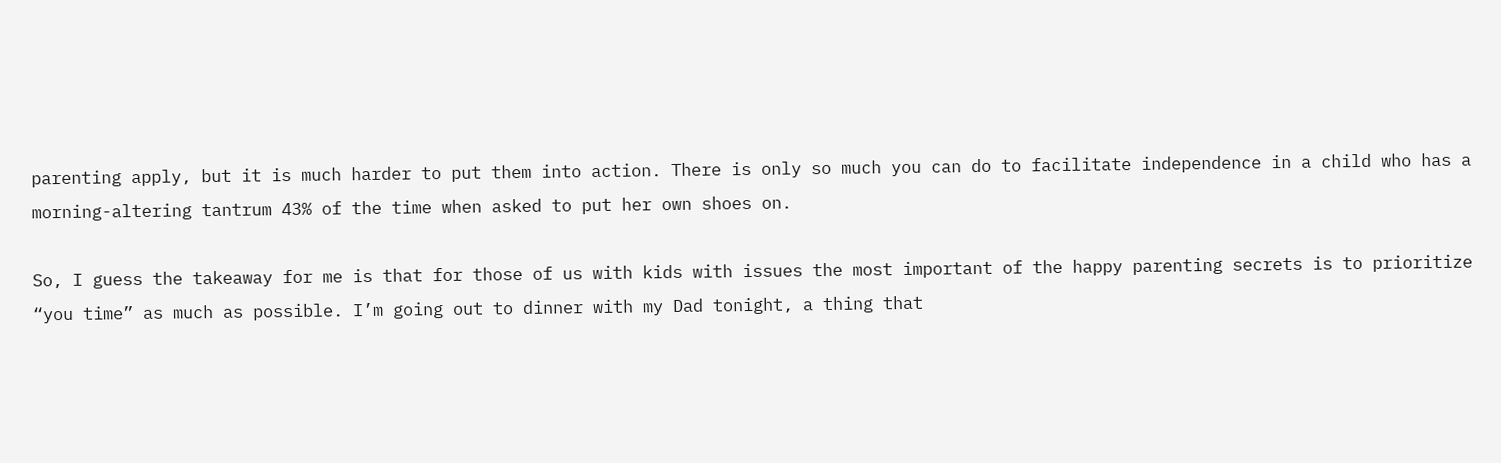parenting apply, but it is much harder to put them into action. There is only so much you can do to facilitate independence in a child who has a morning-altering tantrum 43% of the time when asked to put her own shoes on.

So, I guess the takeaway for me is that for those of us with kids with issues the most important of the happy parenting secrets is to prioritize “you time” as much as possible. I’m going out to dinner with my Dad tonight, a thing that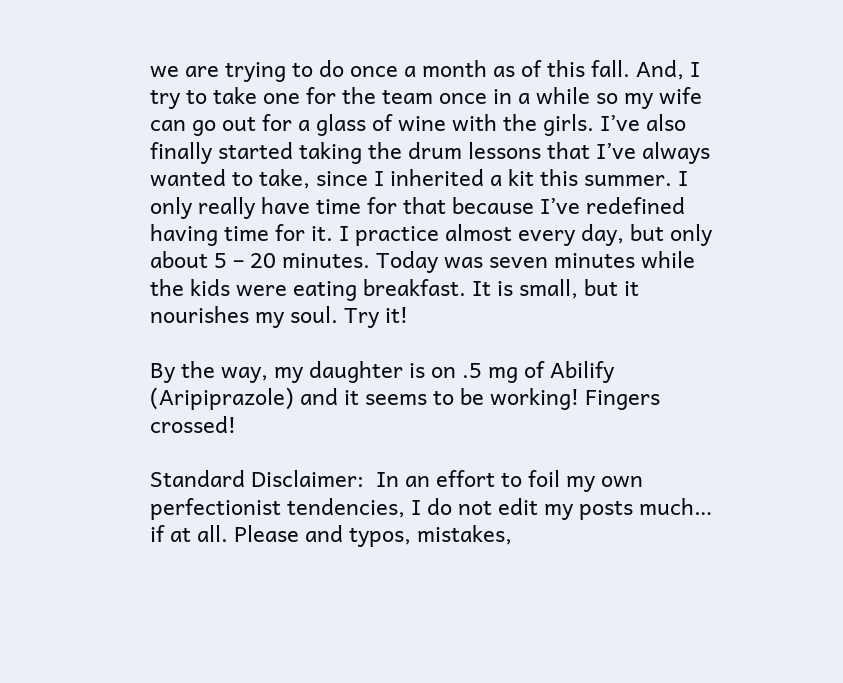we are trying to do once a month as of this fall. And, I try to take one for the team once in a while so my wife can go out for a glass of wine with the girls. I’ve also finally started taking the drum lessons that I’ve always wanted to take, since I inherited a kit this summer. I only really have time for that because I’ve redefined having time for it. I practice almost every day, but only about 5 – 20 minutes. Today was seven minutes while the kids were eating breakfast. It is small, but it nourishes my soul. Try it!

By the way, my daughter is on .5 mg of Abilify (Aripiprazole) and it seems to be working! Fingers crossed!

Standard Disclaimer:  In an effort to foil my own perfectionist tendencies, I do not edit my posts much… if at all. Please and typos, mistakes,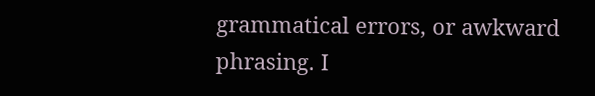grammatical errors, or awkward phrasing. I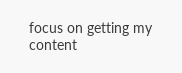focus on getting my content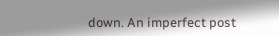down. An imperfect post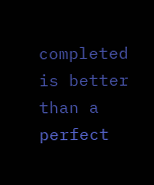completed is better than a perfect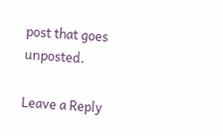post that goes unposted.

Leave a Reply